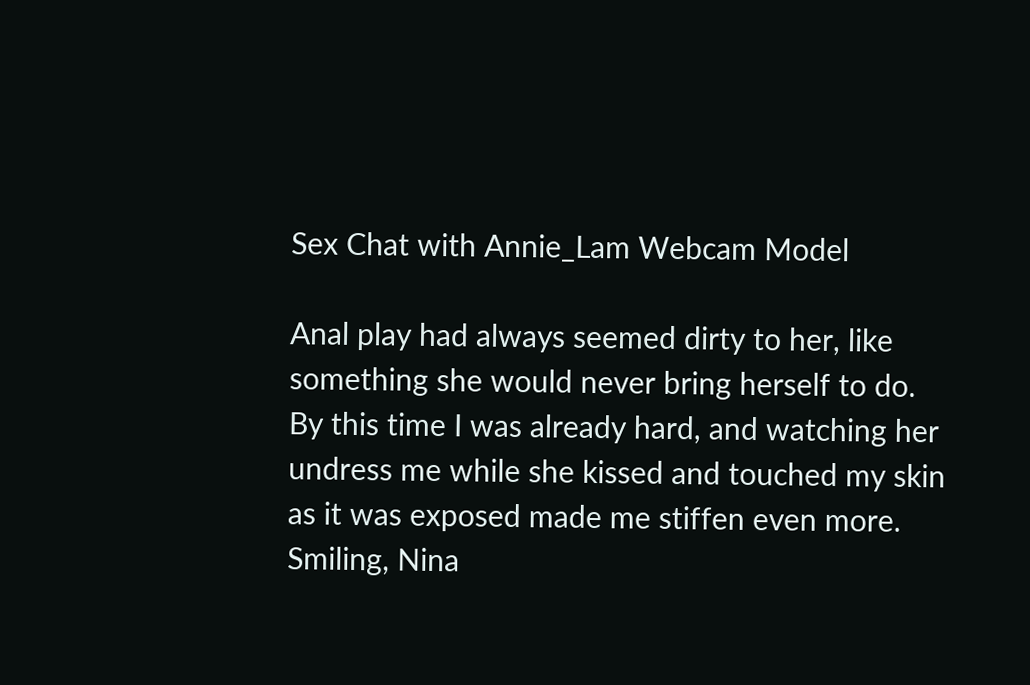Sex Chat with Annie_Lam Webcam Model

Anal play had always seemed dirty to her, like something she would never bring herself to do. By this time I was already hard, and watching her undress me while she kissed and touched my skin as it was exposed made me stiffen even more. Smiling, Nina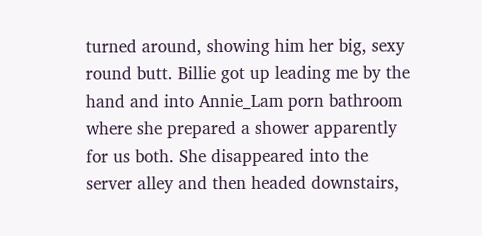turned around, showing him her big, sexy round butt. Billie got up leading me by the hand and into Annie_Lam porn bathroom where she prepared a shower apparently for us both. She disappeared into the server alley and then headed downstairs,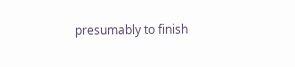presumably to finish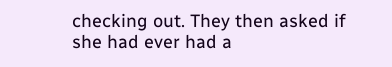checking out. They then asked if she had ever had a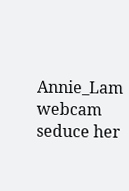Annie_Lam webcam seduce her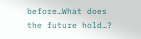before…What does the future hold…?